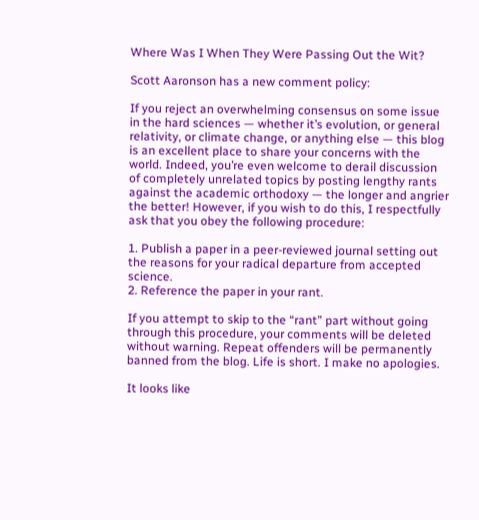Where Was I When They Were Passing Out the Wit?

Scott Aaronson has a new comment policy:

If you reject an overwhelming consensus on some issue in the hard sciences — whether it’s evolution, or general relativity, or climate change, or anything else — this blog is an excellent place to share your concerns with the world. Indeed, you’re even welcome to derail discussion of completely unrelated topics by posting lengthy rants against the academic orthodoxy — the longer and angrier the better! However, if you wish to do this, I respectfully ask that you obey the following procedure:

1. Publish a paper in a peer-reviewed journal setting out the reasons for your radical departure from accepted science.
2. Reference the paper in your rant.

If you attempt to skip to the “rant” part without going through this procedure, your comments will be deleted without warning. Repeat offenders will be permanently banned from the blog. Life is short. I make no apologies.

It looks like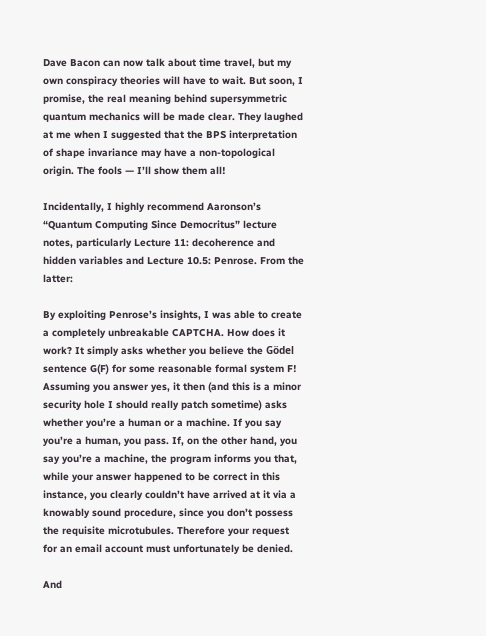Dave Bacon can now talk about time travel, but my own conspiracy theories will have to wait. But soon, I promise, the real meaning behind supersymmetric quantum mechanics will be made clear. They laughed at me when I suggested that the BPS interpretation of shape invariance may have a non-topological origin. The fools — I’ll show them all!

Incidentally, I highly recommend Aaronson’s “Quantum Computing Since Democritus” lecture notes, particularly Lecture 11: decoherence and hidden variables and Lecture 10.5: Penrose. From the latter:

By exploiting Penrose’s insights, I was able to create a completely unbreakable CAPTCHA. How does it work? It simply asks whether you believe the Gödel sentence G(F) for some reasonable formal system F! Assuming you answer yes, it then (and this is a minor security hole I should really patch sometime) asks whether you’re a human or a machine. If you say you’re a human, you pass. If, on the other hand, you say you’re a machine, the program informs you that, while your answer happened to be correct in this instance, you clearly couldn’t have arrived at it via a knowably sound procedure, since you don’t possess the requisite microtubules. Therefore your request for an email account must unfortunately be denied.

And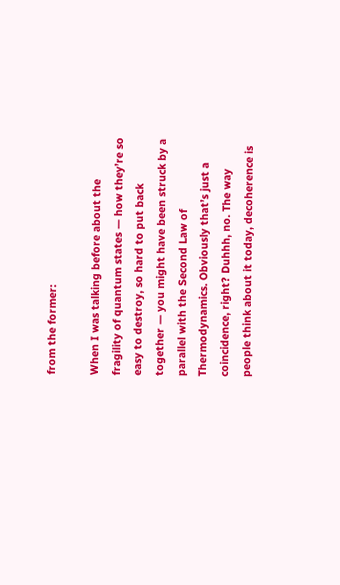from the former:

When I was talking before about the fragility of quantum states — how they’re so easy to destroy, so hard to put back together — you might have been struck by a parallel with the Second Law of Thermodynamics. Obviously that’s just a coincidence, right? Duhhh, no. The way people think about it today, decoherence is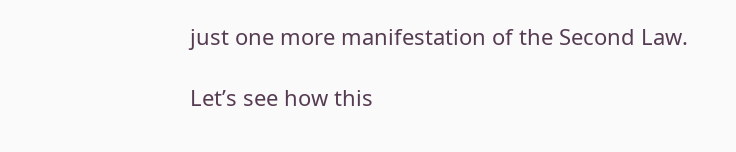just one more manifestation of the Second Law.

Let’s see how this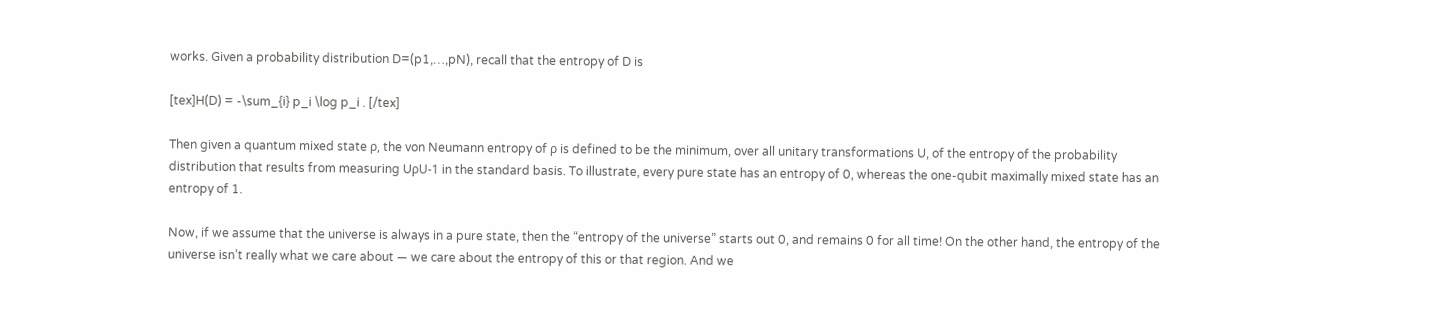works. Given a probability distribution D=(p1,…,pN), recall that the entropy of D is

[tex]H(D) = -\sum_{i} p_i \log p_i . [/tex]

Then given a quantum mixed state ρ, the von Neumann entropy of ρ is defined to be the minimum, over all unitary transformations U, of the entropy of the probability distribution that results from measuring UρU-1 in the standard basis. To illustrate, every pure state has an entropy of 0, whereas the one-qubit maximally mixed state has an entropy of 1.

Now, if we assume that the universe is always in a pure state, then the “entropy of the universe” starts out 0, and remains 0 for all time! On the other hand, the entropy of the universe isn’t really what we care about — we care about the entropy of this or that region. And we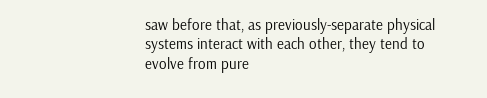saw before that, as previously-separate physical systems interact with each other, they tend to evolve from pure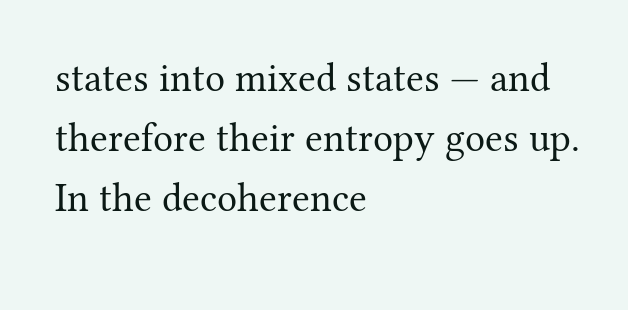states into mixed states — and therefore their entropy goes up. In the decoherence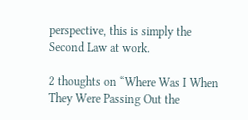perspective, this is simply the Second Law at work.

2 thoughts on “Where Was I When They Were Passing Out the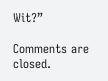Wit?”

Comments are closed.